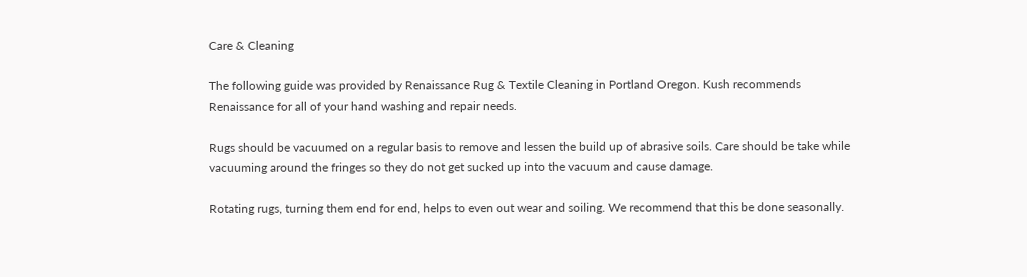Care & Cleaning

The following guide was provided by Renaissance Rug & Textile Cleaning in Portland Oregon. Kush recommends Renaissance for all of your hand washing and repair needs.

Rugs should be vacuumed on a regular basis to remove and lessen the build up of abrasive soils. Care should be take while vacuuming around the fringes so they do not get sucked up into the vacuum and cause damage.

Rotating rugs, turning them end for end, helps to even out wear and soiling. We recommend that this be done seasonally.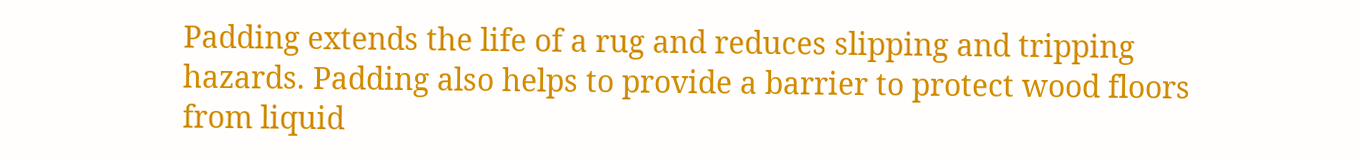Padding extends the life of a rug and reduces slipping and tripping hazards. Padding also helps to provide a barrier to protect wood floors from liquid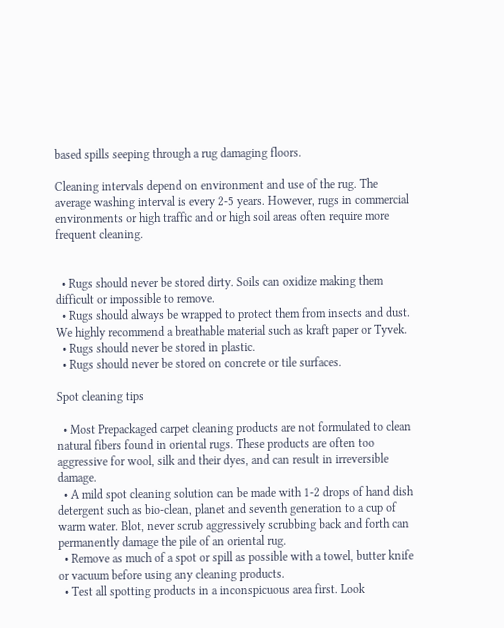based spills seeping through a rug damaging floors.

Cleaning intervals depend on environment and use of the rug. The average washing interval is every 2-5 years. However, rugs in commercial environments or high traffic and or high soil areas often require more frequent cleaning.


  • Rugs should never be stored dirty. Soils can oxidize making them difficult or impossible to remove.
  • Rugs should always be wrapped to protect them from insects and dust. We highly recommend a breathable material such as kraft paper or Tyvek.
  • Rugs should never be stored in plastic.
  • Rugs should never be stored on concrete or tile surfaces.

Spot cleaning tips

  • Most Prepackaged carpet cleaning products are not formulated to clean natural fibers found in oriental rugs. These products are often too aggressive for wool, silk and their dyes, and can result in irreversible damage.
  • A mild spot cleaning solution can be made with 1-2 drops of hand dish detergent such as bio-clean, planet and seventh generation to a cup of warm water. Blot, never scrub aggressively scrubbing back and forth can permanently damage the pile of an oriental rug.
  • Remove as much of a spot or spill as possible with a towel, butter knife or vacuum before using any cleaning products.
  • Test all spotting products in a inconspicuous area first. Look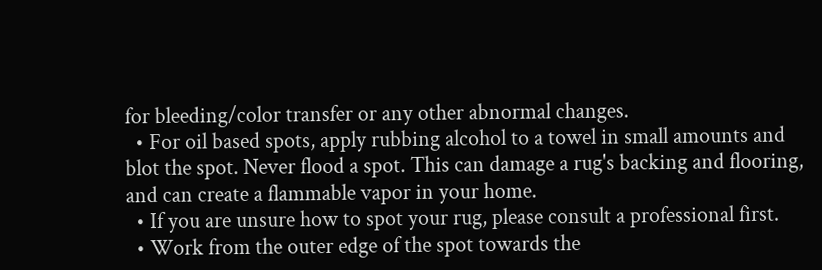for bleeding/color transfer or any other abnormal changes.
  • For oil based spots, apply rubbing alcohol to a towel in small amounts and blot the spot. Never flood a spot. This can damage a rug's backing and flooring, and can create a flammable vapor in your home.
  • If you are unsure how to spot your rug, please consult a professional first.
  • Work from the outer edge of the spot towards the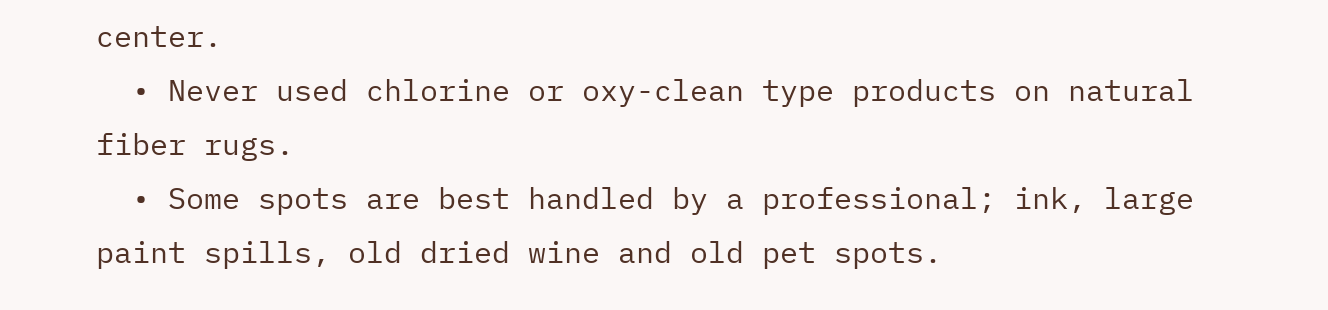center.
  • Never used chlorine or oxy-clean type products on natural fiber rugs.
  • Some spots are best handled by a professional; ink, large paint spills, old dried wine and old pet spots.